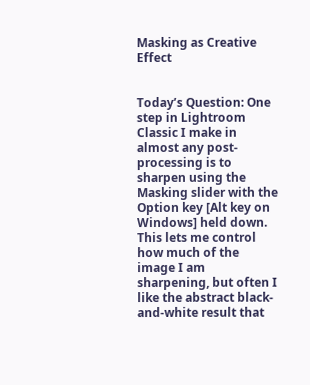Masking as Creative Effect


Today’s Question: One step in Lightroom Classic I make in almost any post-processing is to sharpen using the Masking slider with the Option key [Alt key on Windows] held down. This lets me control how much of the image I am sharpening, but often I like the abstract black-and-white result that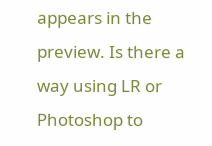appears in the preview. Is there a way using LR or Photoshop to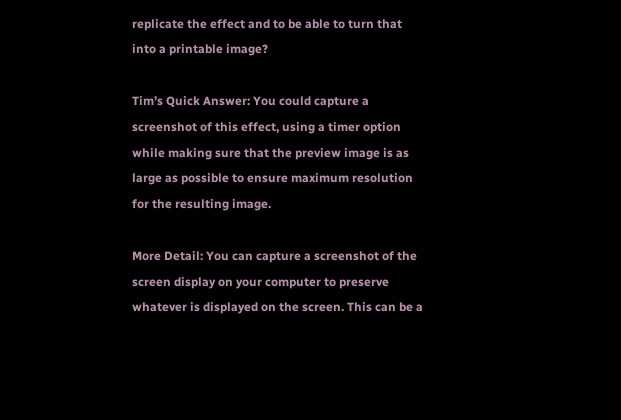replicate the effect and to be able to turn that into a printable image?

Tim’s Quick Answer: You could capture a screenshot of this effect, using a timer option while making sure that the preview image is as large as possible to ensure maximum resolution for the resulting image.

More Detail: You can capture a screenshot of the screen display on your computer to preserve whatever is displayed on the screen. This can be a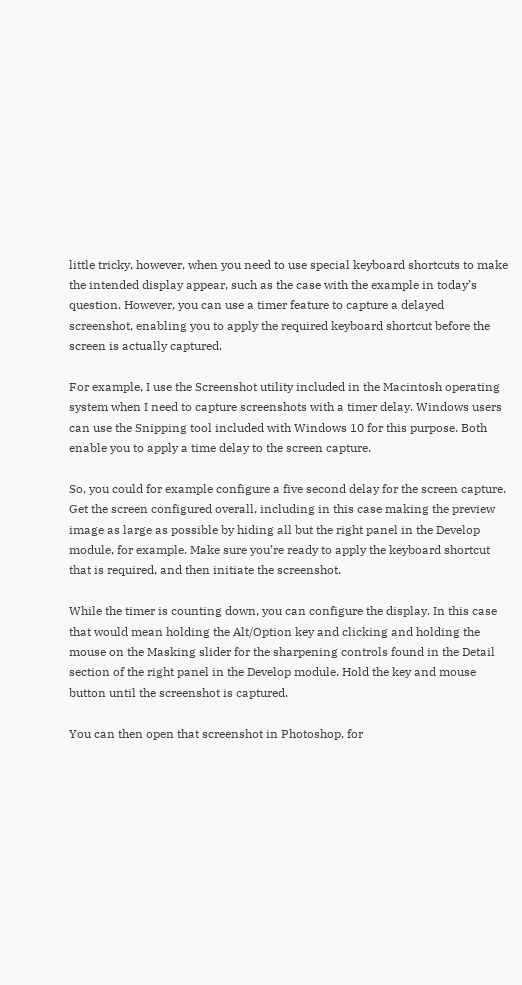little tricky, however, when you need to use special keyboard shortcuts to make the intended display appear, such as the case with the example in today’s question. However, you can use a timer feature to capture a delayed screenshot, enabling you to apply the required keyboard shortcut before the screen is actually captured.

For example, I use the Screenshot utility included in the Macintosh operating system when I need to capture screenshots with a timer delay. Windows users can use the Snipping tool included with Windows 10 for this purpose. Both enable you to apply a time delay to the screen capture.

So, you could for example configure a five second delay for the screen capture. Get the screen configured overall, including in this case making the preview image as large as possible by hiding all but the right panel in the Develop module, for example. Make sure you’re ready to apply the keyboard shortcut that is required, and then initiate the screenshot.

While the timer is counting down, you can configure the display. In this case that would mean holding the Alt/Option key and clicking and holding the mouse on the Masking slider for the sharpening controls found in the Detail section of the right panel in the Develop module. Hold the key and mouse button until the screenshot is captured.

You can then open that screenshot in Photoshop, for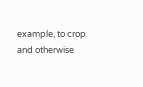example, to crop and otherwise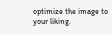optimize the image to your liking.